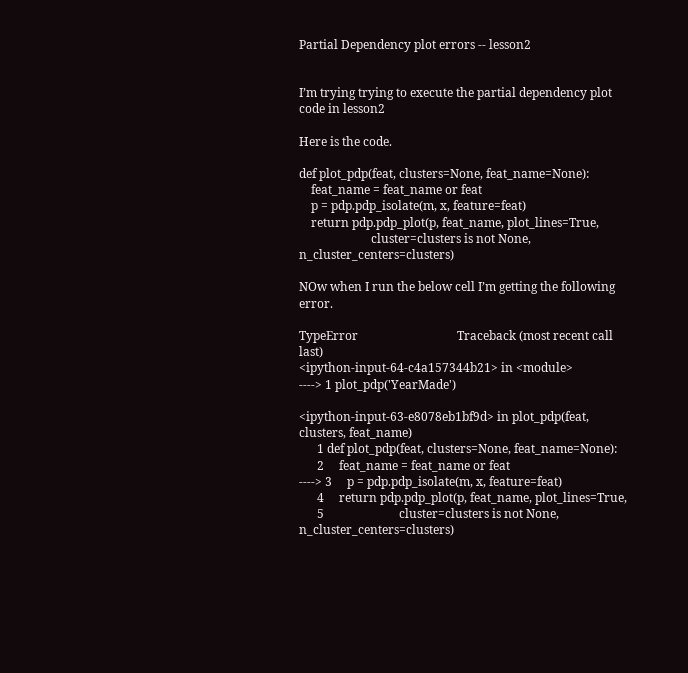Partial Dependency plot errors -- lesson2


I’m trying trying to execute the partial dependency plot code in lesson2

Here is the code.

def plot_pdp(feat, clusters=None, feat_name=None):
    feat_name = feat_name or feat
    p = pdp.pdp_isolate(m, x, feature=feat)
    return pdp.pdp_plot(p, feat_name, plot_lines=True,
                        cluster=clusters is not None, n_cluster_centers=clusters)

NOw when I run the below cell I’m getting the following error.

TypeError                                 Traceback (most recent call last)
<ipython-input-64-c4a157344b21> in <module>
----> 1 plot_pdp('YearMade')

<ipython-input-63-e8078eb1bf9d> in plot_pdp(feat, clusters, feat_name)
      1 def plot_pdp(feat, clusters=None, feat_name=None):
      2     feat_name = feat_name or feat
----> 3     p = pdp.pdp_isolate(m, x, feature=feat)
      4     return pdp.pdp_plot(p, feat_name, plot_lines=True,
      5                         cluster=clusters is not None, n_cluster_centers=clusters)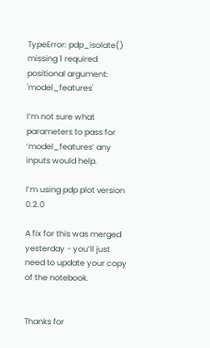TypeError: pdp_isolate() missing 1 required positional argument: 'model_features'

I’m not sure what parameters to pass for ‘model_features’ any inputs would help.

I’m using pdp plot version 0.2.0

A fix for this was merged yesterday - you’ll just need to update your copy of the notebook.


Thanks for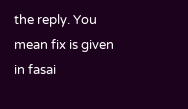the reply. You mean fix is given in fasai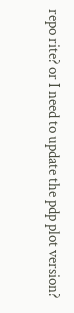repo rite? or I need to update the pdp plot version?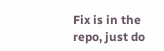Fix is in the repo, just do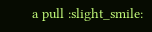a pull :slight_smile: